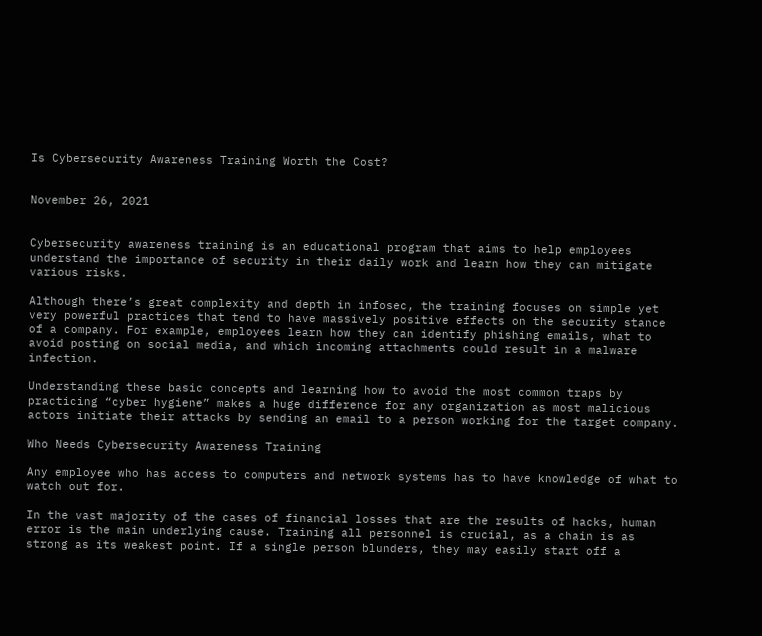Is Cybersecurity Awareness Training Worth the Cost?


November 26, 2021


Cybersecurity awareness training is an educational program that aims to help employees understand the importance of security in their daily work and learn how they can mitigate various risks.

Although there’s great complexity and depth in infosec, the training focuses on simple yet very powerful practices that tend to have massively positive effects on the security stance of a company. For example, employees learn how they can identify phishing emails, what to avoid posting on social media, and which incoming attachments could result in a malware infection.

Understanding these basic concepts and learning how to avoid the most common traps by practicing “cyber hygiene” makes a huge difference for any organization as most malicious actors initiate their attacks by sending an email to a person working for the target company.

Who Needs Cybersecurity Awareness Training

Any employee who has access to computers and network systems has to have knowledge of what to watch out for.

In the vast majority of the cases of financial losses that are the results of hacks, human error is the main underlying cause. Training all personnel is crucial, as a chain is as strong as its weakest point. If a single person blunders, they may easily start off a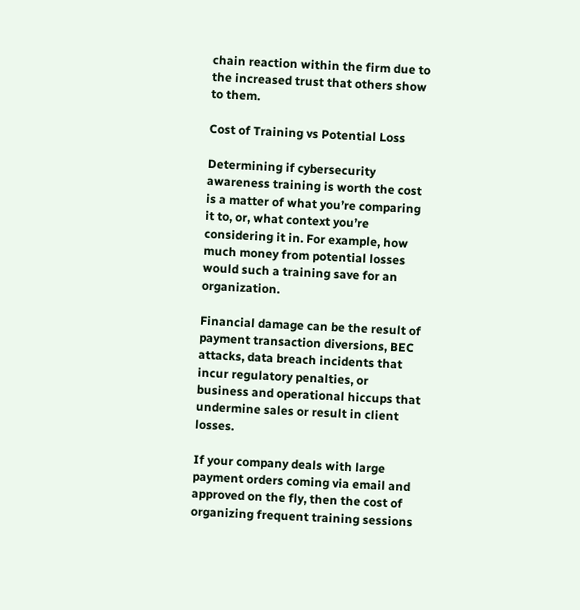chain reaction within the firm due to the increased trust that others show to them.

Cost of Training vs Potential Loss

Determining if cybersecurity awareness training is worth the cost is a matter of what you’re comparing it to, or, what context you’re considering it in. For example, how much money from potential losses would such a training save for an organization.

Financial damage can be the result of payment transaction diversions, BEC attacks, data breach incidents that incur regulatory penalties, or business and operational hiccups that undermine sales or result in client losses.

If your company deals with large payment orders coming via email and approved on the fly, then the cost of organizing frequent training sessions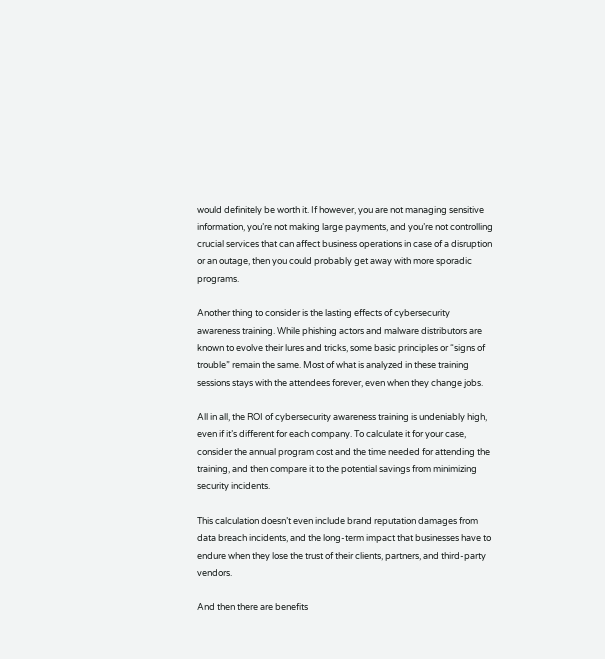would definitely be worth it. If however, you are not managing sensitive information, you’re not making large payments, and you’re not controlling crucial services that can affect business operations in case of a disruption or an outage, then you could probably get away with more sporadic programs.

Another thing to consider is the lasting effects of cybersecurity awareness training. While phishing actors and malware distributors are known to evolve their lures and tricks, some basic principles or “signs of trouble” remain the same. Most of what is analyzed in these training sessions stays with the attendees forever, even when they change jobs.

All in all, the ROI of cybersecurity awareness training is undeniably high, even if it’s different for each company. To calculate it for your case, consider the annual program cost and the time needed for attending the training, and then compare it to the potential savings from minimizing security incidents.

This calculation doesn’t even include brand reputation damages from data breach incidents, and the long-term impact that businesses have to endure when they lose the trust of their clients, partners, and third-party vendors.

And then there are benefits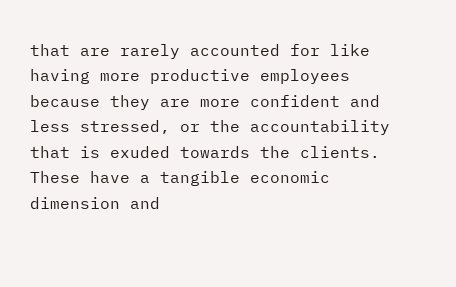that are rarely accounted for like having more productive employees because they are more confident and less stressed, or the accountability that is exuded towards the clients. These have a tangible economic dimension and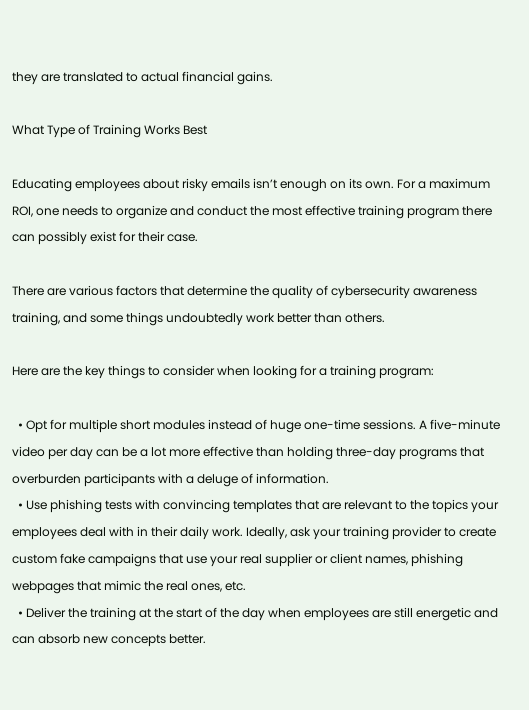they are translated to actual financial gains.

What Type of Training Works Best

Educating employees about risky emails isn’t enough on its own. For a maximum ROI, one needs to organize and conduct the most effective training program there can possibly exist for their case.

There are various factors that determine the quality of cybersecurity awareness training, and some things undoubtedly work better than others.

Here are the key things to consider when looking for a training program:

  • Opt for multiple short modules instead of huge one-time sessions. A five-minute video per day can be a lot more effective than holding three-day programs that overburden participants with a deluge of information.
  • Use phishing tests with convincing templates that are relevant to the topics your employees deal with in their daily work. Ideally, ask your training provider to create custom fake campaigns that use your real supplier or client names, phishing webpages that mimic the real ones, etc.
  • Deliver the training at the start of the day when employees are still energetic and can absorb new concepts better.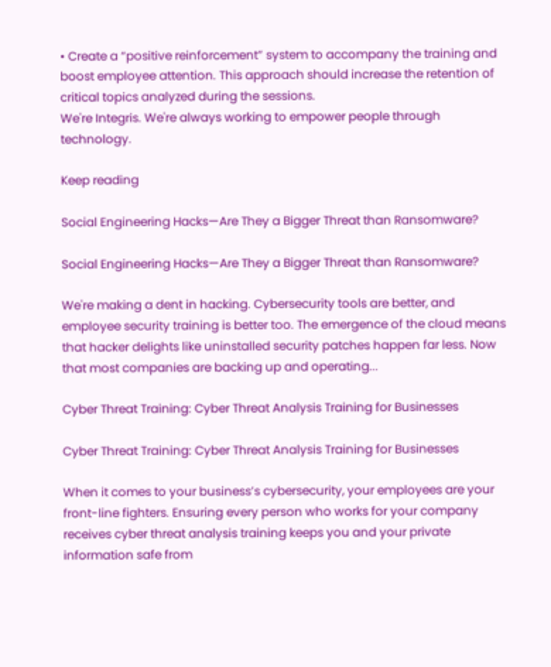• Create a “positive reinforcement” system to accompany the training and boost employee attention. This approach should increase the retention of critical topics analyzed during the sessions.
We're Integris. We're always working to empower people through technology.

Keep reading

Social Engineering Hacks—Are They a Bigger Threat than Ransomware?

Social Engineering Hacks—Are They a Bigger Threat than Ransomware?

We're making a dent in hacking. Cybersecurity tools are better, and employee security training is better too. The emergence of the cloud means that hacker delights like uninstalled security patches happen far less. Now that most companies are backing up and operating...

Cyber Threat Training: Cyber Threat Analysis Training for Businesses

Cyber Threat Training: Cyber Threat Analysis Training for Businesses

When it comes to your business’s cybersecurity, your employees are your front-line fighters. Ensuring every person who works for your company receives cyber threat analysis training keeps you and your private information safe from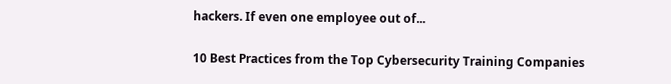hackers. If even one employee out of...

10 Best Practices from the Top Cybersecurity Training Companies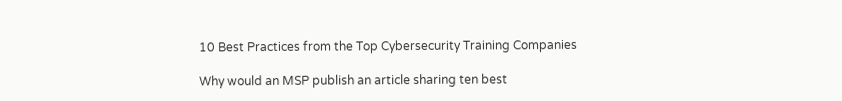10 Best Practices from the Top Cybersecurity Training Companies

Why would an MSP publish an article sharing ten best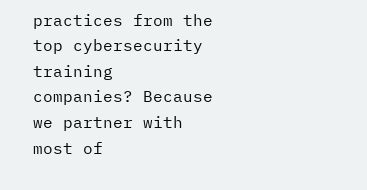practices from the top cybersecurity training companies? Because we partner with most of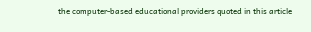the computer-based educational providers quoted in this article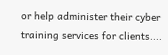or help administer their cyber training services for clients....